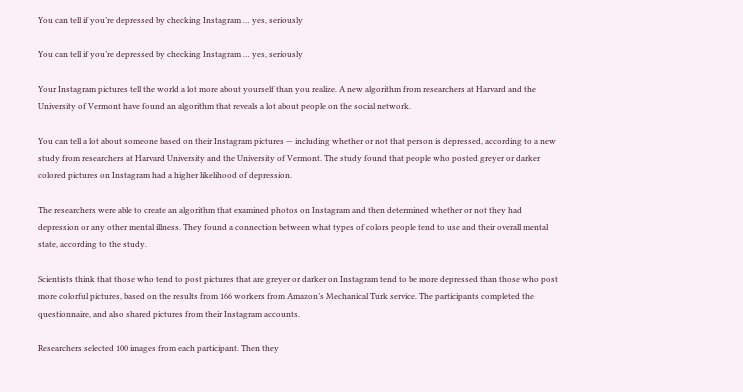You can tell if you’re depressed by checking Instagram … yes, seriously

You can tell if you’re depressed by checking Instagram … yes, seriously

Your Instagram pictures tell the world a lot more about yourself than you realize. A new algorithm from researchers at Harvard and the University of Vermont have found an algorithm that reveals a lot about people on the social network.

You can tell a lot about someone based on their Instagram pictures — including whether or not that person is depressed, according to a new study from researchers at Harvard University and the University of Vermont. The study found that people who posted greyer or darker colored pictures on Instagram had a higher likelihood of depression.

The researchers were able to create an algorithm that examined photos on Instagram and then determined whether or not they had depression or any other mental illness. They found a connection between what types of colors people tend to use and their overall mental state, according to the study.

Scientists think that those who tend to post pictures that are greyer or darker on Instagram tend to be more depressed than those who post more colorful pictures, based on the results from 166 workers from Amazon’s Mechanical Turk service. The participants completed the questionnaire, and also shared pictures from their Instagram accounts.

Researchers selected 100 images from each participant. Then they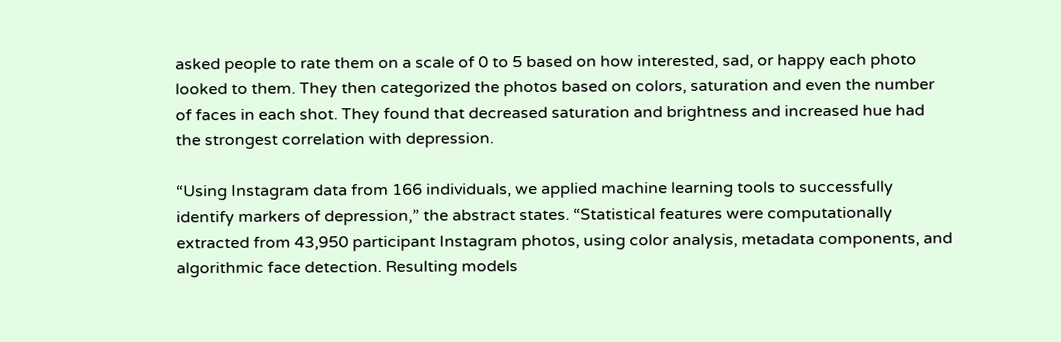asked people to rate them on a scale of 0 to 5 based on how interested, sad, or happy each photo looked to them. They then categorized the photos based on colors, saturation and even the number of faces in each shot. They found that decreased saturation and brightness and increased hue had the strongest correlation with depression.

“Using Instagram data from 166 individuals, we applied machine learning tools to successfully identify markers of depression,” the abstract states. “Statistical features were computationally extracted from 43,950 participant Instagram photos, using color analysis, metadata components, and algorithmic face detection. Resulting models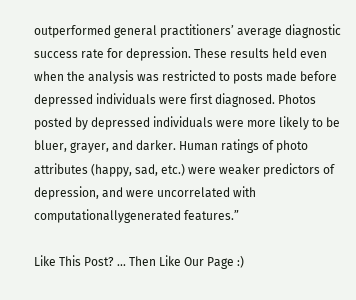outperformed general practitioners’ average diagnostic success rate for depression. These results held even when the analysis was restricted to posts made before depressed individuals were first diagnosed. Photos posted by depressed individuals were more likely to be bluer, grayer, and darker. Human ratings of photo attributes (happy, sad, etc.) were weaker predictors of depression, and were uncorrelated with computationallygenerated features.”

Like This Post? ... Then Like Our Page :)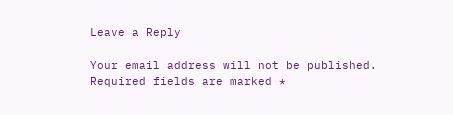Leave a Reply

Your email address will not be published. Required fields are marked *